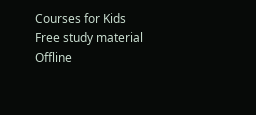Courses for Kids
Free study material
Offline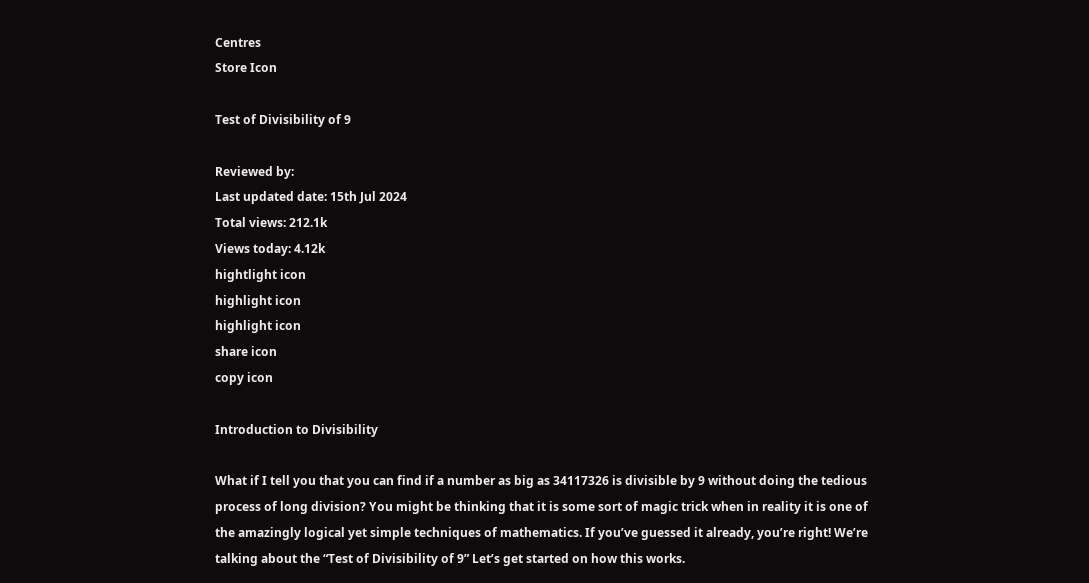Centres
Store Icon

Test of Divisibility of 9

Reviewed by:
Last updated date: 15th Jul 2024
Total views: 212.1k
Views today: 4.12k
hightlight icon
highlight icon
highlight icon
share icon
copy icon

Introduction to Divisibility

What if I tell you that you can find if a number as big as 34117326 is divisible by 9 without doing the tedious process of long division? You might be thinking that it is some sort of magic trick when in reality it is one of the amazingly logical yet simple techniques of mathematics. If you’ve guessed it already, you’re right! We’re talking about the “Test of Divisibility of 9” Let’s get started on how this works.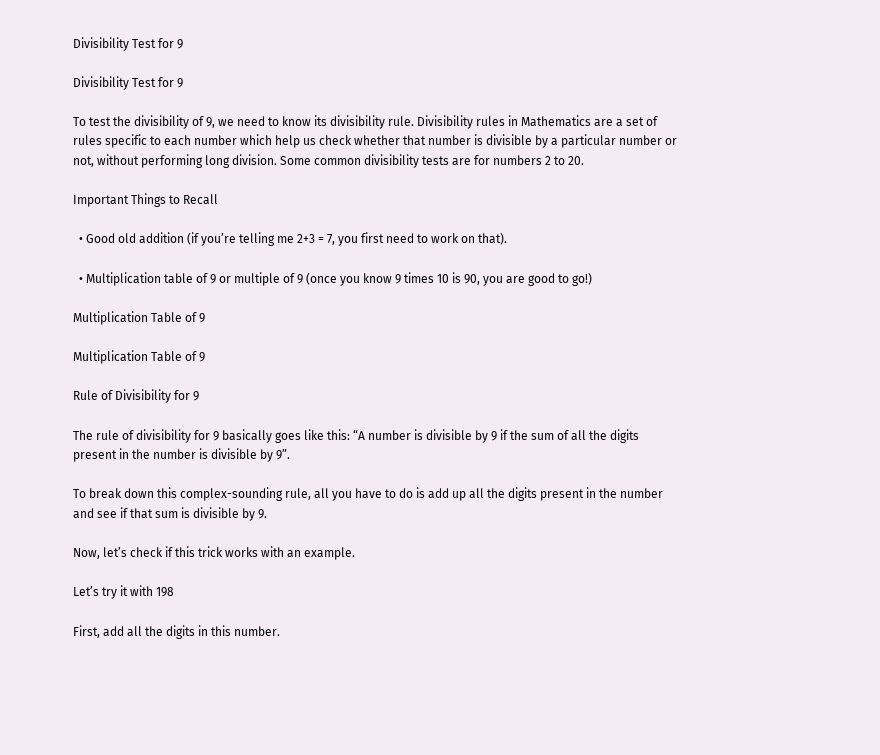Divisibility Test for 9

Divisibility Test for 9

To test the divisibility of 9, we need to know its divisibility rule. Divisibility rules in Mathematics are a set of rules specific to each number which help us check whether that number is divisible by a particular number or not, without performing long division. Some common divisibility tests are for numbers 2 to 20.

Important Things to Recall

  • Good old addition (if you’re telling me 2+3 = 7, you first need to work on that).

  • Multiplication table of 9 or multiple of 9 (once you know 9 times 10 is 90, you are good to go!)

Multiplication Table of 9

Multiplication Table of 9

Rule of Divisibility for 9

The rule of divisibility for 9 basically goes like this: “A number is divisible by 9 if the sum of all the digits present in the number is divisible by 9”.

To break down this complex-sounding rule, all you have to do is add up all the digits present in the number and see if that sum is divisible by 9.

Now, let’s check if this trick works with an example.

Let’s try it with 198

First, add all the digits in this number.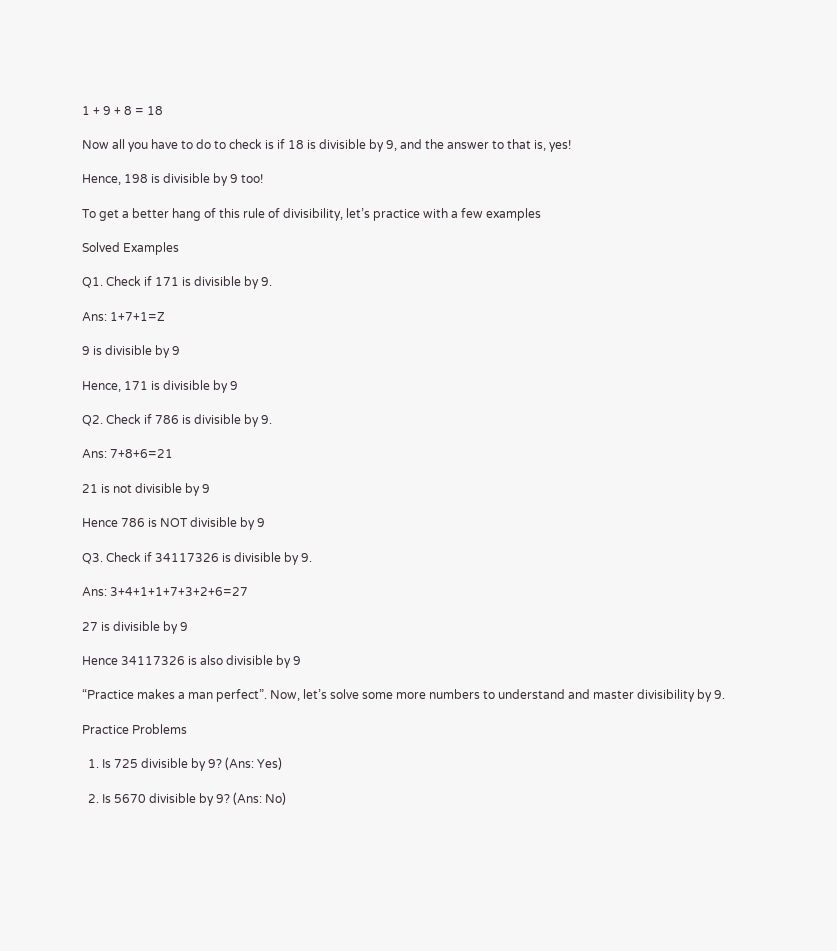1 + 9 + 8 = 18

Now all you have to do to check is if 18 is divisible by 9, and the answer to that is, yes!

Hence, 198 is divisible by 9 too!

To get a better hang of this rule of divisibility, let’s practice with a few examples

Solved Examples

Q1. Check if 171 is divisible by 9.

Ans: 1+7+1=Z

9 is divisible by 9

Hence, 171 is divisible by 9

Q2. Check if 786 is divisible by 9.

Ans: 7+8+6=21

21 is not divisible by 9

Hence 786 is NOT divisible by 9

Q3. Check if 34117326 is divisible by 9.

Ans: 3+4+1+1+7+3+2+6=27

27 is divisible by 9

Hence 34117326 is also divisible by 9

“Practice makes a man perfect”. Now, let’s solve some more numbers to understand and master divisibility by 9.

Practice Problems

  1. Is 725 divisible by 9? (Ans: Yes)

  2. Is 5670 divisible by 9? (Ans: No)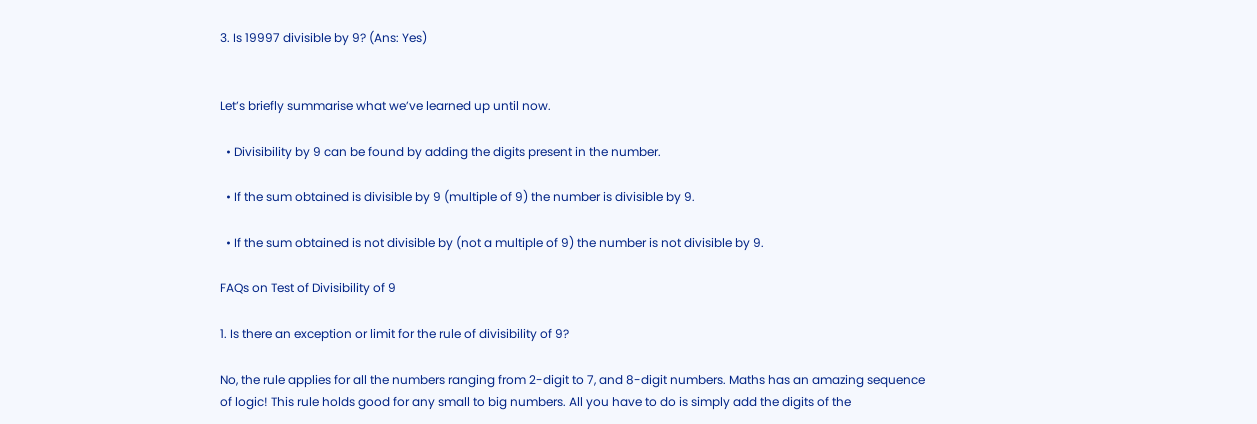3. Is 19997 divisible by 9? (Ans: Yes)


Let’s briefly summarise what we’ve learned up until now.

  • Divisibility by 9 can be found by adding the digits present in the number.

  • If the sum obtained is divisible by 9 (multiple of 9) the number is divisible by 9.

  • If the sum obtained is not divisible by (not a multiple of 9) the number is not divisible by 9.

FAQs on Test of Divisibility of 9

1. Is there an exception or limit for the rule of divisibility of 9?

No, the rule applies for all the numbers ranging from 2-digit to 7, and 8-digit numbers. Maths has an amazing sequence of logic! This rule holds good for any small to big numbers. All you have to do is simply add the digits of the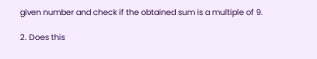given number and check if the obtained sum is a multiple of 9.

2. Does this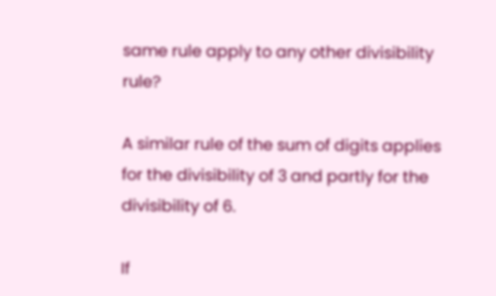same rule apply to any other divisibility rule?

A similar rule of the sum of digits applies for the divisibility of 3 and partly for the divisibility of 6.

If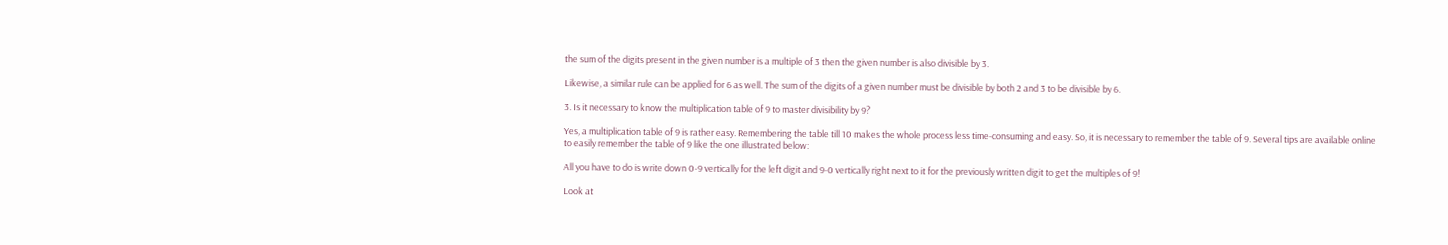the sum of the digits present in the given number is a multiple of 3 then the given number is also divisible by 3.

Likewise, a similar rule can be applied for 6 as well. The sum of the digits of a given number must be divisible by both 2 and 3 to be divisible by 6.

3. Is it necessary to know the multiplication table of 9 to master divisibility by 9?

Yes, a multiplication table of 9 is rather easy. Remembering the table till 10 makes the whole process less time-consuming and easy. So, it is necessary to remember the table of 9. Several tips are available online to easily remember the table of 9 like the one illustrated below:

All you have to do is write down 0-9 vertically for the left digit and 9-0 vertically right next to it for the previously written digit to get the multiples of 9!

Look at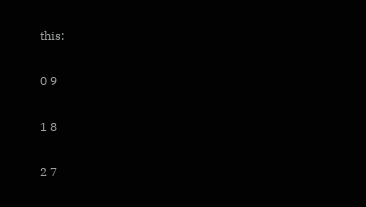this:

0 9

1 8

2 7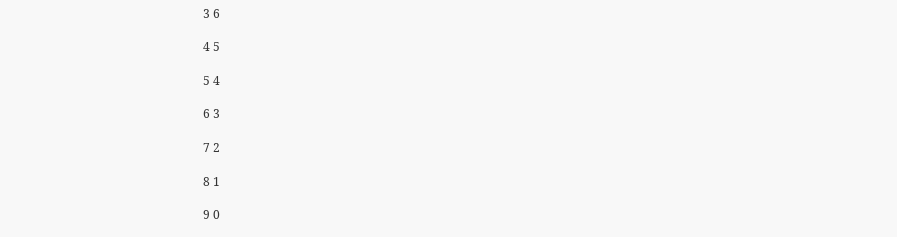3 6

4 5

5 4

6 3

7 2

8 1

9 0